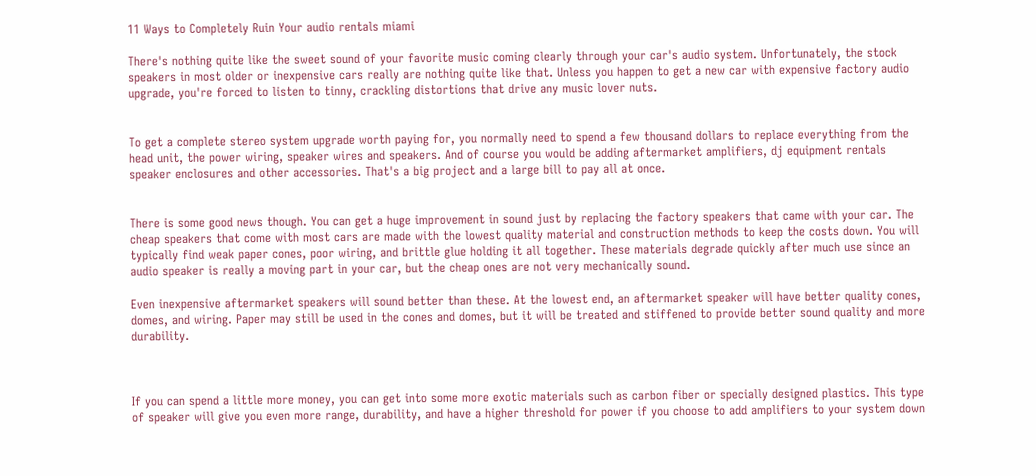11 Ways to Completely Ruin Your audio rentals miami

There's nothing quite like the sweet sound of your favorite music coming clearly through your car's audio system. Unfortunately, the stock speakers in most older or inexpensive cars really are nothing quite like that. Unless you happen to get a new car with expensive factory audio upgrade, you're forced to listen to tinny, crackling distortions that drive any music lover nuts.


To get a complete stereo system upgrade worth paying for, you normally need to spend a few thousand dollars to replace everything from the head unit, the power wiring, speaker wires and speakers. And of course you would be adding aftermarket amplifiers, dj equipment rentals speaker enclosures and other accessories. That's a big project and a large bill to pay all at once.


There is some good news though. You can get a huge improvement in sound just by replacing the factory speakers that came with your car. The cheap speakers that come with most cars are made with the lowest quality material and construction methods to keep the costs down. You will typically find weak paper cones, poor wiring, and brittle glue holding it all together. These materials degrade quickly after much use since an audio speaker is really a moving part in your car, but the cheap ones are not very mechanically sound.

Even inexpensive aftermarket speakers will sound better than these. At the lowest end, an aftermarket speaker will have better quality cones, domes, and wiring. Paper may still be used in the cones and domes, but it will be treated and stiffened to provide better sound quality and more durability.



If you can spend a little more money, you can get into some more exotic materials such as carbon fiber or specially designed plastics. This type of speaker will give you even more range, durability, and have a higher threshold for power if you choose to add amplifiers to your system down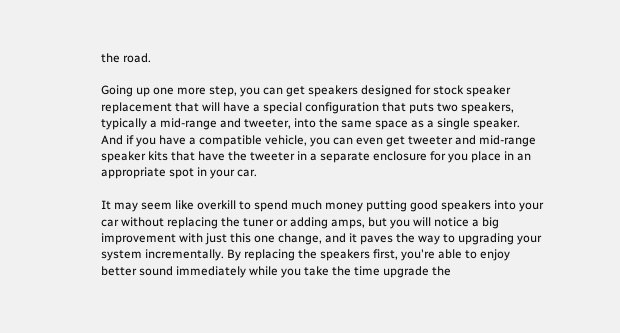the road.

Going up one more step, you can get speakers designed for stock speaker replacement that will have a special configuration that puts two speakers, typically a mid-range and tweeter, into the same space as a single speaker. And if you have a compatible vehicle, you can even get tweeter and mid-range speaker kits that have the tweeter in a separate enclosure for you place in an appropriate spot in your car.

It may seem like overkill to spend much money putting good speakers into your car without replacing the tuner or adding amps, but you will notice a big improvement with just this one change, and it paves the way to upgrading your system incrementally. By replacing the speakers first, you're able to enjoy better sound immediately while you take the time upgrade the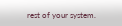rest of your system.